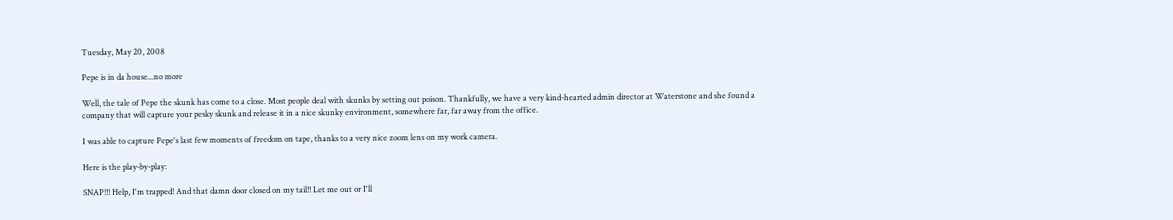Tuesday, May 20, 2008

Pepe is in da house...no more

Well, the tale of Pepe the skunk has come to a close. Most people deal with skunks by setting out poison. Thankfully, we have a very kind-hearted admin director at Waterstone and she found a company that will capture your pesky skunk and release it in a nice skunky environment, somewhere far, far away from the office.

I was able to capture Pepe's last few moments of freedom on tape, thanks to a very nice zoom lens on my work camera.

Here is the play-by-play:

SNAP!!! Help, I'm trapped! And that damn door closed on my tail!! Let me out or I'll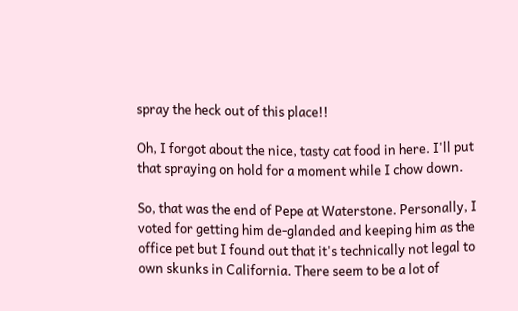spray the heck out of this place!!

Oh, I forgot about the nice, tasty cat food in here. I'll put that spraying on hold for a moment while I chow down.

So, that was the end of Pepe at Waterstone. Personally, I voted for getting him de-glanded and keeping him as the office pet but I found out that it's technically not legal to own skunks in California. There seem to be a lot of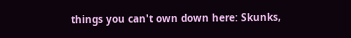things you can't own down here: Skunks,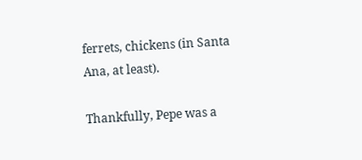ferrets, chickens (in Santa Ana, at least).

Thankfully, Pepe was a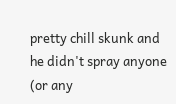pretty chill skunk and he didn't spray anyone (or any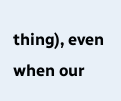thing), even when our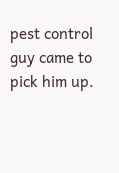pest control guy came to pick him up.